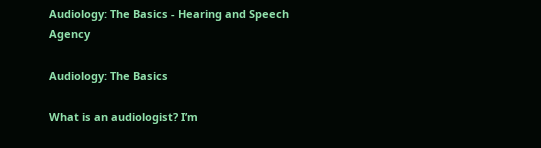Audiology: The Basics - Hearing and Speech Agency

Audiology: The Basics

What is an audiologist? I’m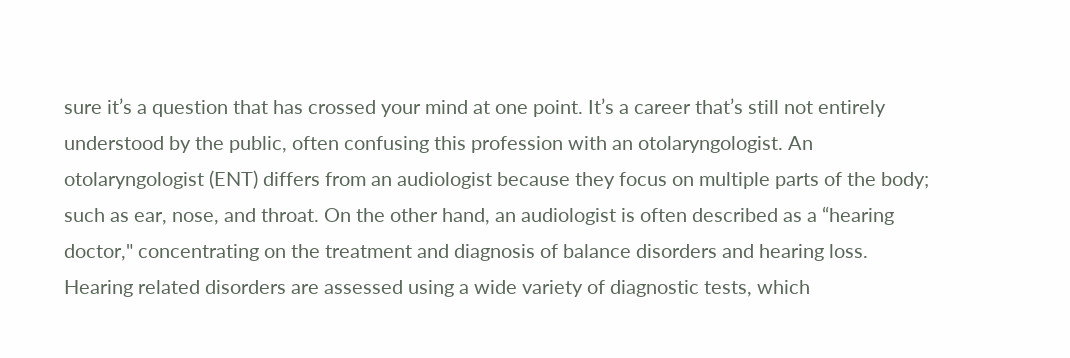sure it’s a question that has crossed your mind at one point. It’s a career that’s still not entirely understood by the public, often confusing this profession with an otolaryngologist. An otolaryngologist (ENT) differs from an audiologist because they focus on multiple parts of the body; such as ear, nose, and throat. On the other hand, an audiologist is often described as a “hearing doctor," concentrating on the treatment and diagnosis of balance disorders and hearing loss. Hearing related disorders are assessed using a wide variety of diagnostic tests, which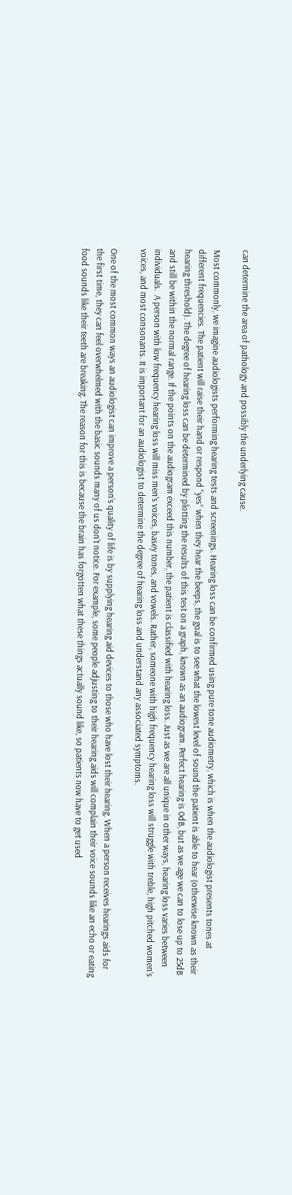can determine the area of pathology and possibly the underlying cause.

Most commonly, we imagine audiologists performing hearing tests and screenings. Hearing loss can be confirmed using pure tone audiometry, which is when the audiologist presents tones at different frequencies. The patient will raise their hand or respond “yes” when they hear the beeps, the goal is to see what the lowest level of sound the patient is able to hear (otherwise known as their hearing threshold). The degree of hearing loss can be determined by plotting the results of this test on a graph, known as an audiogram. Perfect hearing is 0dB, but as we age we can to lose up to 25dB and still be within the normal range. If the points on the audiogram exceed this number, the patient is classified with hearing loss. Just as we are all unique in other ways, hearing loss varies between individuals.  A person with low frequency hearing loss will miss men’s voices, basey tones, and vowels. Rather, someone with high frequency hearing loss will struggle with treble, high pitched women’s voices, and most consonants. It is important for an audiologist to determine the degree of hearing loss and understand any associated symptoms.

One of the most common ways an audiologist can improve a person’s quality of life is by supplying hearing aid devices to those who have lost their hearing. When a person receives hearings aids for the first time, they can feel overwhelmed with the basic sounds many of us don’t notice. For example, some people adjusting to their hearing aids will complain their voice sounds like an echo or eating food sounds like their teeth are breaking. The reason for this is because the brain has forgotten what these things actually sound like, so patients now have to get used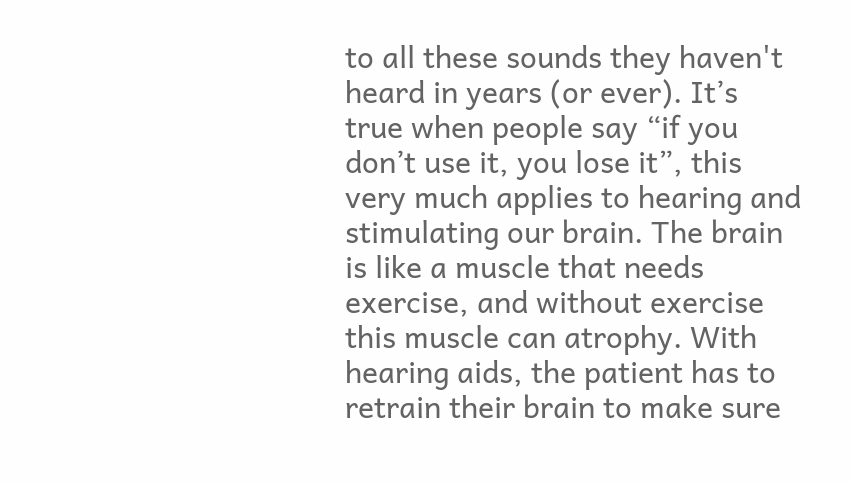to all these sounds they haven't heard in years (or ever). It’s true when people say “if you don’t use it, you lose it”, this very much applies to hearing and stimulating our brain. The brain is like a muscle that needs exercise, and without exercise this muscle can atrophy. With hearing aids, the patient has to retrain their brain to make sure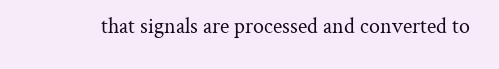that signals are processed and converted to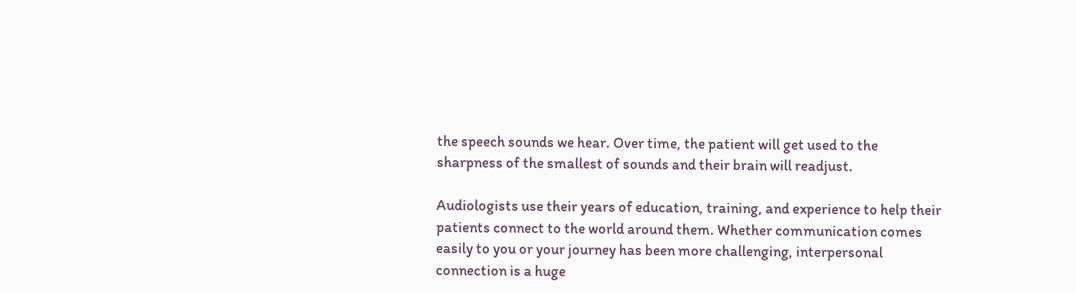the speech sounds we hear. Over time, the patient will get used to the sharpness of the smallest of sounds and their brain will readjust.

Audiologists use their years of education, training, and experience to help their patients connect to the world around them. Whether communication comes easily to you or your journey has been more challenging, interpersonal connection is a huge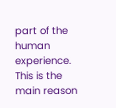part of the human experience. This is the main reason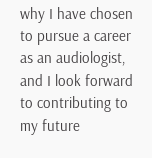why I have chosen to pursue a career as an audiologist, and I look forward to contributing to my future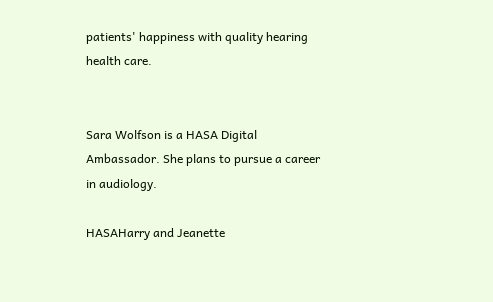patients' happiness with quality hearing health care.


Sara Wolfson is a HASA Digital Ambassador. She plans to pursue a career in audiology.

HASAHarry and Jeanette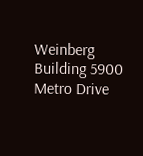Weinberg Building 5900 Metro Drive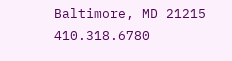Baltimore, MD 21215 410.318.6780